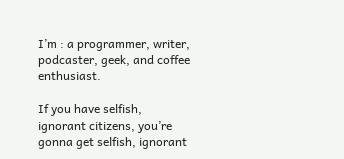I’m : a programmer, writer, podcaster, geek, and coffee enthusiast.

If you have selfish, ignorant citizens, you’re gonna get selfish, ignorant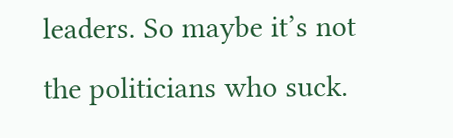leaders. So maybe it’s not the politicians who suck.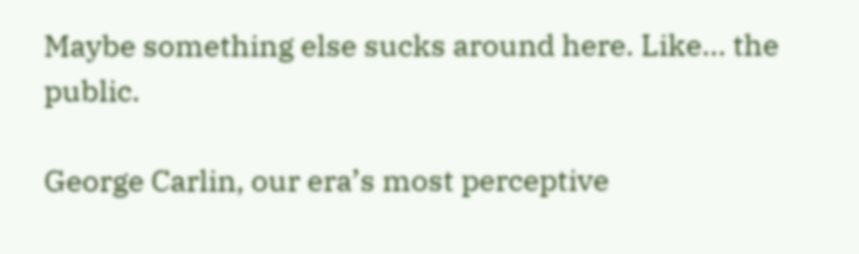Maybe something else sucks around here. Like… the public.

George Carlin, our era’s most perceptive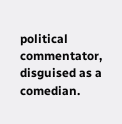political commentator, disguised as a comedian.